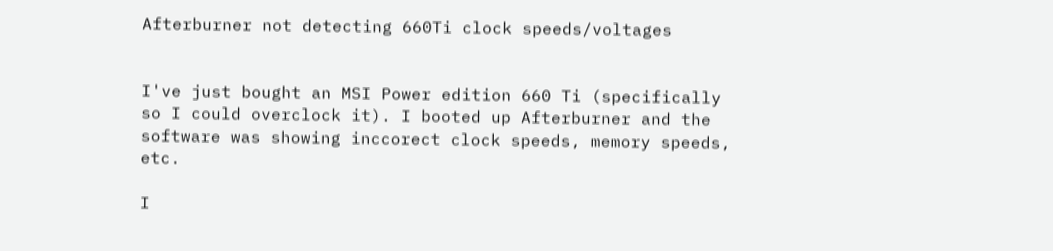Afterburner not detecting 660Ti clock speeds/voltages


I've just bought an MSI Power edition 660 Ti (specifically so I could overclock it). I booted up Afterburner and the software was showing inccorect clock speeds, memory speeds, etc.

I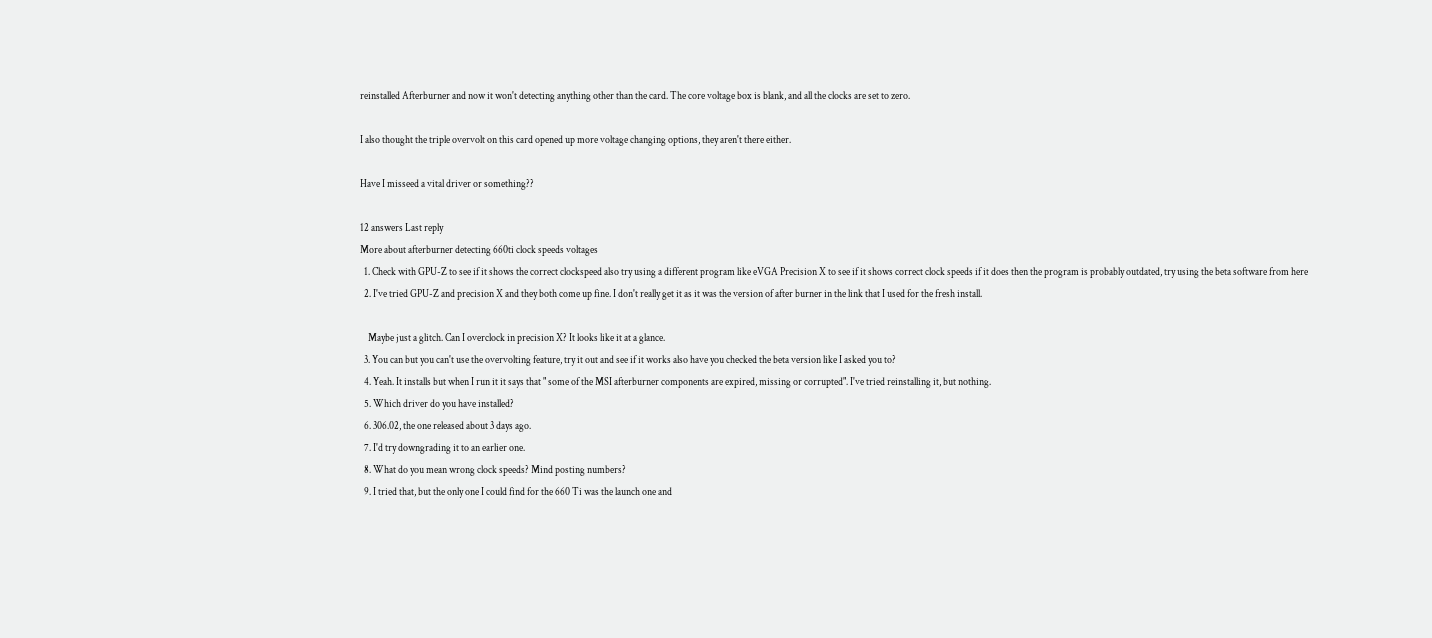reinstalled Afterburner and now it won't detecting anything other than the card. The core voltage box is blank, and all the clocks are set to zero.

I also thought the triple overvolt on this card opened up more voltage changing options, they aren't there either.

Have I misseed a vital driver or something??

12 answers Last reply
More about afterburner detecting 660ti clock speeds voltages
  1. Check with GPU-Z to see if it shows the correct clockspeed also try using a different program like eVGA Precision X to see if it shows correct clock speeds if it does then the program is probably outdated, try using the beta software from here
  2. I've tried GPU-Z and precision X and they both come up fine. I don't really get it as it was the version of after burner in the link that I used for the fresh install.

    Maybe just a glitch. Can I overclock in precision X? It looks like it at a glance.
  3. You can but you can't use the overvolting feature, try it out and see if it works also have you checked the beta version like I asked you to?
  4. Yeah. It installs but when I run it it says that " some of the MSI afterburner components are expired, missing or corrupted". I've tried reinstalling it, but nothing.
  5. Which driver do you have installed?
  6. 306.02, the one released about 3 days ago.
  7. I'd try downgrading it to an earlier one.
  8. What do you mean wrong clock speeds? Mind posting numbers?
  9. I tried that, but the only one I could find for the 660 Ti was the launch one and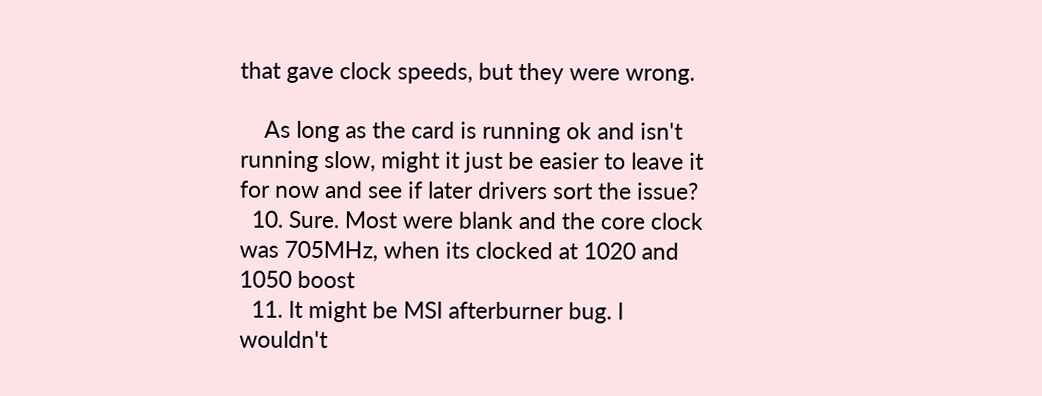that gave clock speeds, but they were wrong.

    As long as the card is running ok and isn't running slow, might it just be easier to leave it for now and see if later drivers sort the issue?
  10. Sure. Most were blank and the core clock was 705MHz, when its clocked at 1020 and 1050 boost
  11. It might be MSI afterburner bug. I wouldn't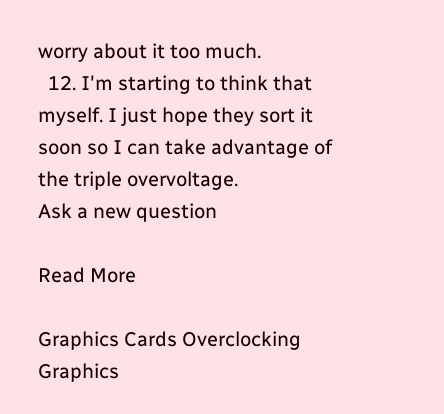worry about it too much.
  12. I'm starting to think that myself. I just hope they sort it soon so I can take advantage of the triple overvoltage.
Ask a new question

Read More

Graphics Cards Overclocking Graphics